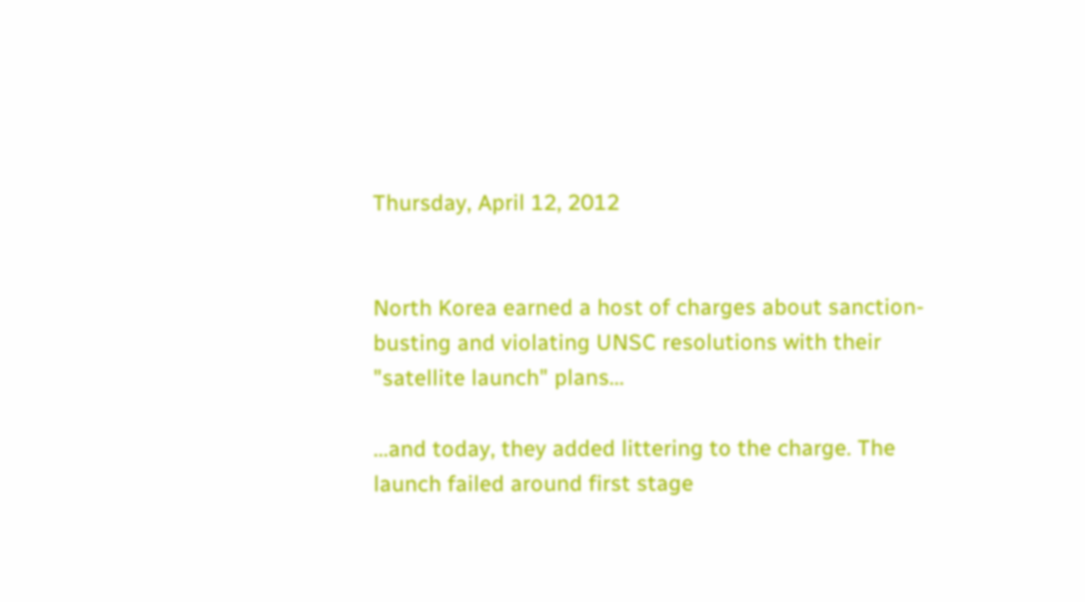Thursday, April 12, 2012


North Korea earned a host of charges about sanction-busting and violating UNSC resolutions with their "satellite launch" plans...

...and today, they added littering to the charge. The launch failed around first stage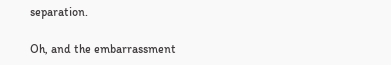separation.

Oh, and the embarrassment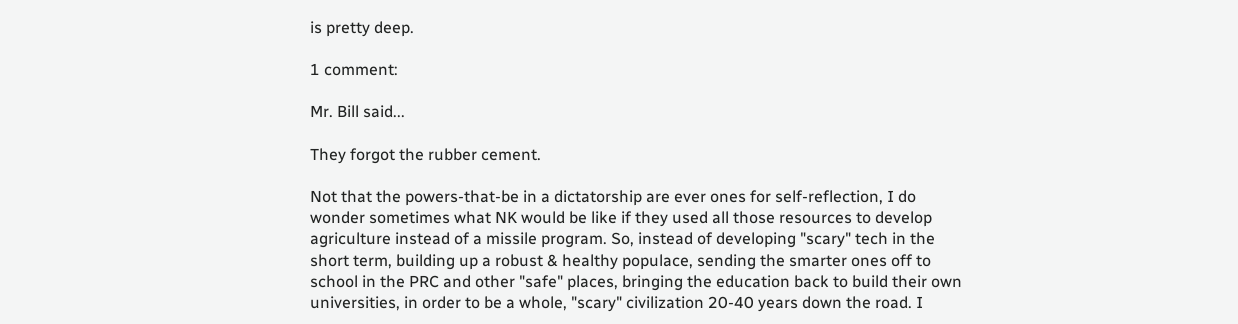is pretty deep.

1 comment:

Mr. Bill said...

They forgot the rubber cement.

Not that the powers-that-be in a dictatorship are ever ones for self-reflection, I do wonder sometimes what NK would be like if they used all those resources to develop agriculture instead of a missile program. So, instead of developing "scary" tech in the short term, building up a robust & healthy populace, sending the smarter ones off to school in the PRC and other "safe" places, bringing the education back to build their own universities, in order to be a whole, "scary" civilization 20-40 years down the road. I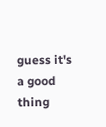guess it's a good thing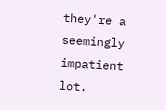they're a seemingly impatient lot.